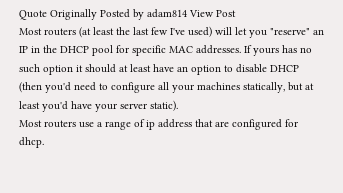Quote Originally Posted by adam814 View Post
Most routers (at least the last few I've used) will let you "reserve" an IP in the DHCP pool for specific MAC addresses. If yours has no such option it should at least have an option to disable DHCP (then you'd need to configure all your machines statically, but at least you'd have your server static).
Most routers use a range of ip address that are configured for dhcp.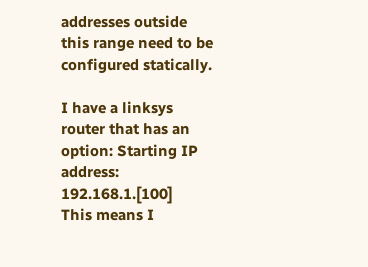addresses outside this range need to be configured statically.

I have a linksys router that has an option: Starting IP address: 192.168.1.[100]
This means I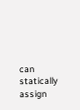can statically assign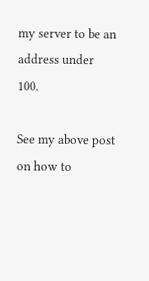my server to be an address under 100.

See my above post on how to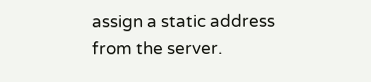assign a static address from the server.